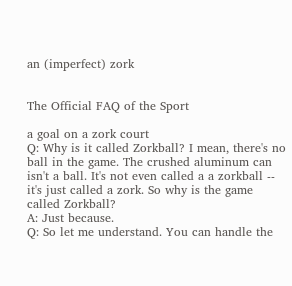an (imperfect) zork


The Official FAQ of the Sport

a goal on a zork court
Q: Why is it called Zorkball? I mean, there's no ball in the game. The crushed aluminum can isn't a ball. It's not even called a a zorkball -- it's just called a zork. So why is the game called Zorkball?
A: Just because.
Q: So let me understand. You can handle the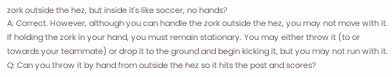zork outside the hez, but inside it's like soccer, no hands?
A: Correct. However, although you can handle the zork outside the hez, you may not move with it. If holding the zork in your hand, you must remain stationary. You may either throw it (to or towards your teammate) or drop it to the ground and begin kicking it, but you may not run with it.
Q: Can you throw it by hand from outside the hez so it hits the post and scores?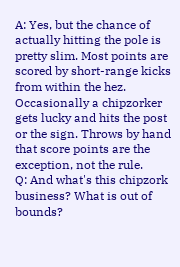A: Yes, but the chance of actually hitting the pole is pretty slim. Most points are scored by short-range kicks from within the hez. Occasionally a chipzorker gets lucky and hits the post or the sign. Throws by hand that score points are the exception, not the rule.
Q: And what's this chipzork business? What is out of bounds?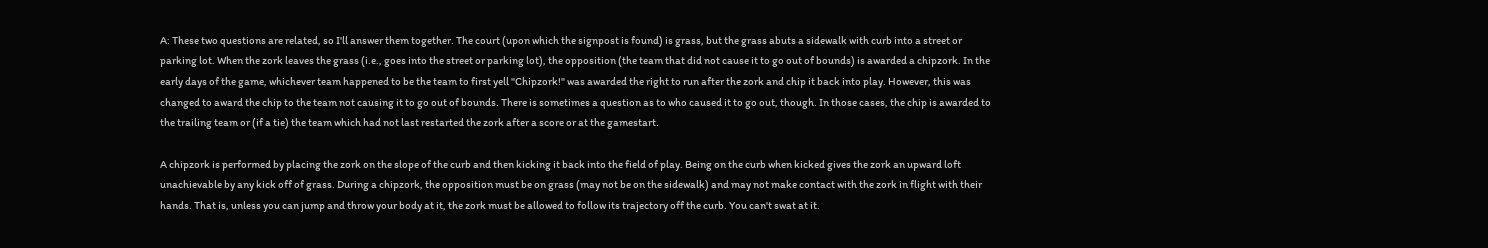A: These two questions are related, so I'll answer them together. The court (upon which the signpost is found) is grass, but the grass abuts a sidewalk with curb into a street or parking lot. When the zork leaves the grass (i.e., goes into the street or parking lot), the opposition (the team that did not cause it to go out of bounds) is awarded a chipzork. In the early days of the game, whichever team happened to be the team to first yell "Chipzork!" was awarded the right to run after the zork and chip it back into play. However, this was changed to award the chip to the team not causing it to go out of bounds. There is sometimes a question as to who caused it to go out, though. In those cases, the chip is awarded to the trailing team or (if a tie) the team which had not last restarted the zork after a score or at the gamestart.

A chipzork is performed by placing the zork on the slope of the curb and then kicking it back into the field of play. Being on the curb when kicked gives the zork an upward loft unachievable by any kick off of grass. During a chipzork, the opposition must be on grass (may not be on the sidewalk) and may not make contact with the zork in flight with their hands. That is, unless you can jump and throw your body at it, the zork must be allowed to follow its trajectory off the curb. You can't swat at it.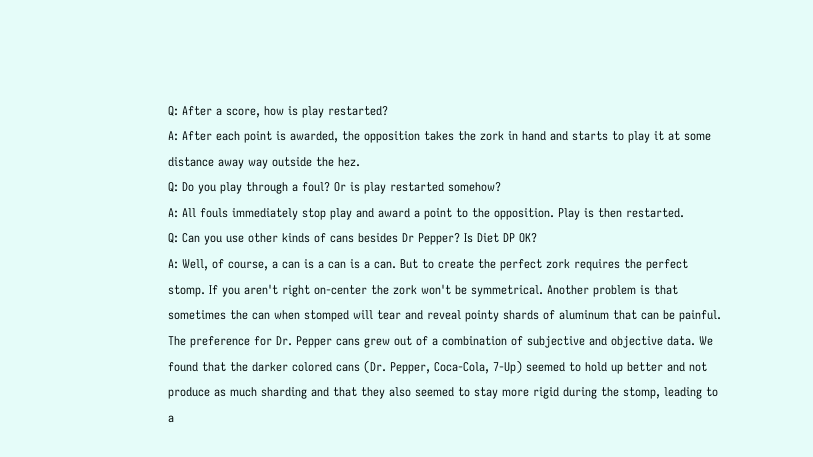Q: After a score, how is play restarted?
A: After each point is awarded, the opposition takes the zork in hand and starts to play it at some distance away way outside the hez.
Q: Do you play through a foul? Or is play restarted somehow?
A: All fouls immediately stop play and award a point to the opposition. Play is then restarted.
Q: Can you use other kinds of cans besides Dr Pepper? Is Diet DP OK?
A: Well, of course, a can is a can is a can. But to create the perfect zork requires the perfect stomp. If you aren't right on-center the zork won't be symmetrical. Another problem is that sometimes the can when stomped will tear and reveal pointy shards of aluminum that can be painful. The preference for Dr. Pepper cans grew out of a combination of subjective and objective data. We found that the darker colored cans (Dr. Pepper, Coca-Cola, 7-Up) seemed to hold up better and not produce as much sharding and that they also seemed to stay more rigid during the stomp, leading to a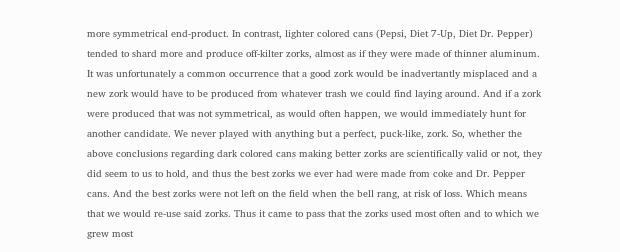more symmetrical end-product. In contrast, lighter colored cans (Pepsi, Diet 7-Up, Diet Dr. Pepper) tended to shard more and produce off-kilter zorks, almost as if they were made of thinner aluminum. It was unfortunately a common occurrence that a good zork would be inadvertantly misplaced and a new zork would have to be produced from whatever trash we could find laying around. And if a zork were produced that was not symmetrical, as would often happen, we would immediately hunt for another candidate. We never played with anything but a perfect, puck-like, zork. So, whether the above conclusions regarding dark colored cans making better zorks are scientifically valid or not, they did seem to us to hold, and thus the best zorks we ever had were made from coke and Dr. Pepper cans. And the best zorks were not left on the field when the bell rang, at risk of loss. Which means that we would re-use said zorks. Thus it came to pass that the zorks used most often and to which we grew most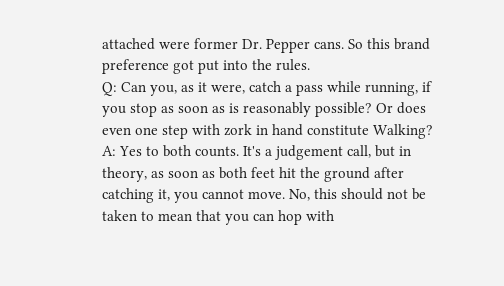attached were former Dr. Pepper cans. So this brand preference got put into the rules.
Q: Can you, as it were, catch a pass while running, if you stop as soon as is reasonably possible? Or does even one step with zork in hand constitute Walking?
A: Yes to both counts. It's a judgement call, but in theory, as soon as both feet hit the ground after catching it, you cannot move. No, this should not be taken to mean that you can hop with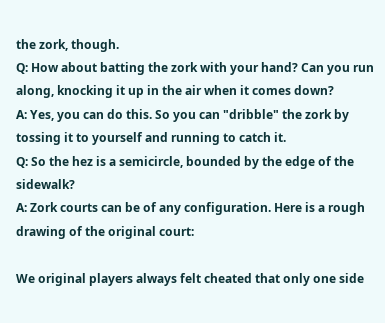the zork, though.
Q: How about batting the zork with your hand? Can you run along, knocking it up in the air when it comes down?
A: Yes, you can do this. So you can "dribble" the zork by tossing it to yourself and running to catch it.
Q: So the hez is a semicircle, bounded by the edge of the sidewalk?
A: Zork courts can be of any configuration. Here is a rough drawing of the original court:

We original players always felt cheated that only one side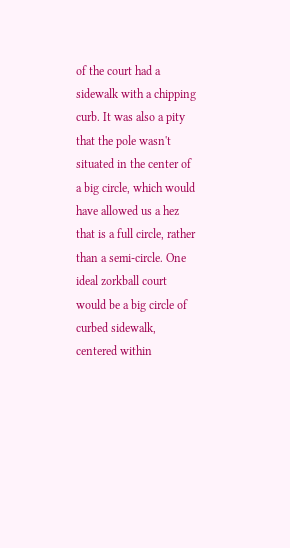of the court had a sidewalk with a chipping curb. It was also a pity that the pole wasn't situated in the center of a big circle, which would have allowed us a hez that is a full circle, rather than a semi-circle. One ideal zorkball court would be a big circle of curbed sidewalk, centered within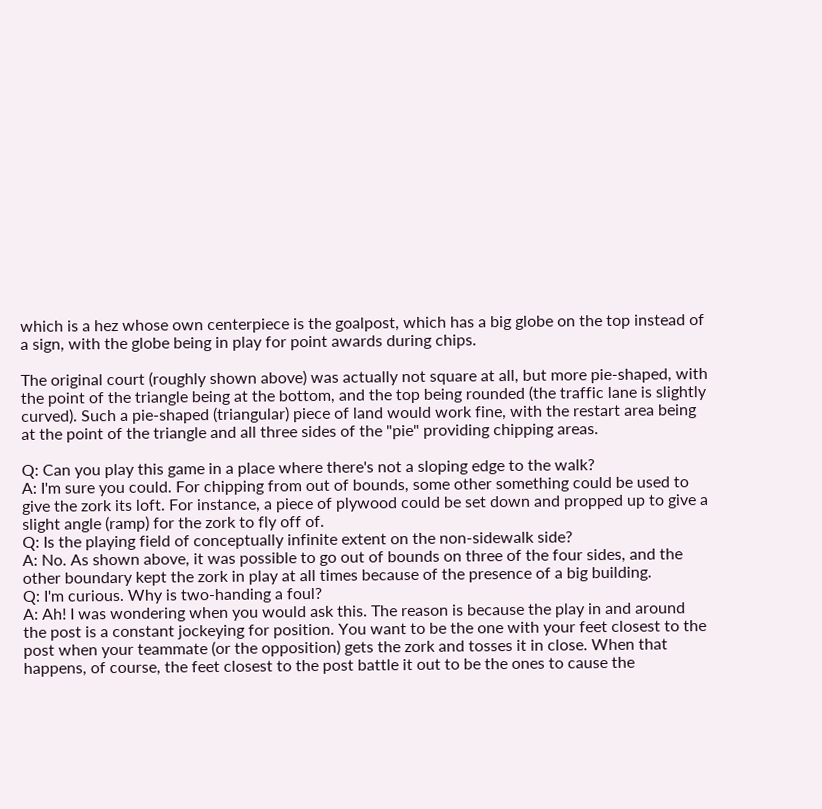which is a hez whose own centerpiece is the goalpost, which has a big globe on the top instead of a sign, with the globe being in play for point awards during chips.

The original court (roughly shown above) was actually not square at all, but more pie-shaped, with the point of the triangle being at the bottom, and the top being rounded (the traffic lane is slightly curved). Such a pie-shaped (triangular) piece of land would work fine, with the restart area being at the point of the triangle and all three sides of the "pie" providing chipping areas.

Q: Can you play this game in a place where there's not a sloping edge to the walk?
A: I'm sure you could. For chipping from out of bounds, some other something could be used to give the zork its loft. For instance, a piece of plywood could be set down and propped up to give a slight angle (ramp) for the zork to fly off of.
Q: Is the playing field of conceptually infinite extent on the non-sidewalk side?
A: No. As shown above, it was possible to go out of bounds on three of the four sides, and the other boundary kept the zork in play at all times because of the presence of a big building.
Q: I'm curious. Why is two-handing a foul?
A: Ah! I was wondering when you would ask this. The reason is because the play in and around the post is a constant jockeying for position. You want to be the one with your feet closest to the post when your teammate (or the opposition) gets the zork and tosses it in close. When that happens, of course, the feet closest to the post battle it out to be the ones to cause the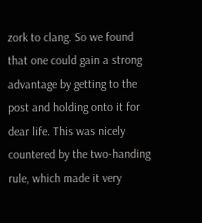zork to clang. So we found that one could gain a strong advantage by getting to the post and holding onto it for dear life. This was nicely countered by the two-handing rule, which made it very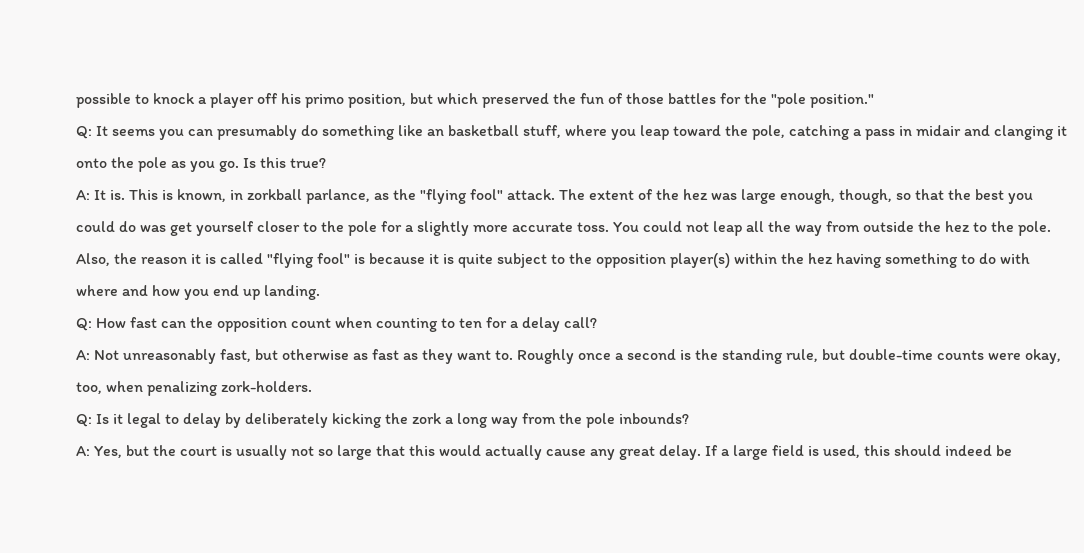possible to knock a player off his primo position, but which preserved the fun of those battles for the "pole position."
Q: It seems you can presumably do something like an basketball stuff, where you leap toward the pole, catching a pass in midair and clanging it onto the pole as you go. Is this true?
A: It is. This is known, in zorkball parlance, as the "flying fool" attack. The extent of the hez was large enough, though, so that the best you could do was get yourself closer to the pole for a slightly more accurate toss. You could not leap all the way from outside the hez to the pole. Also, the reason it is called "flying fool" is because it is quite subject to the opposition player(s) within the hez having something to do with where and how you end up landing.
Q: How fast can the opposition count when counting to ten for a delay call?
A: Not unreasonably fast, but otherwise as fast as they want to. Roughly once a second is the standing rule, but double-time counts were okay, too, when penalizing zork-holders.
Q: Is it legal to delay by deliberately kicking the zork a long way from the pole inbounds?
A: Yes, but the court is usually not so large that this would actually cause any great delay. If a large field is used, this should indeed be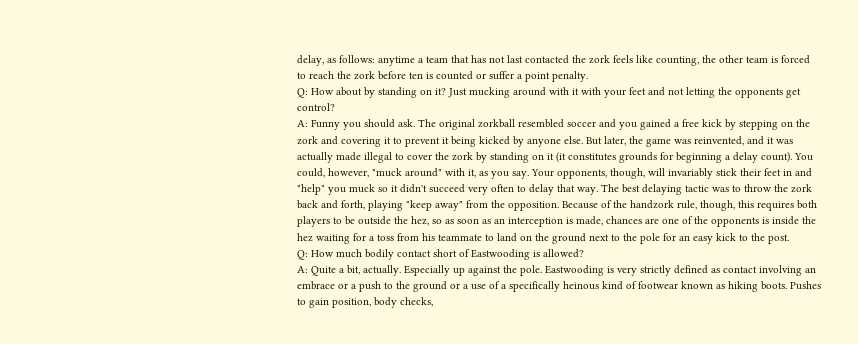delay, as follows: anytime a team that has not last contacted the zork feels like counting, the other team is forced to reach the zork before ten is counted or suffer a point penalty.
Q: How about by standing on it? Just mucking around with it with your feet and not letting the opponents get control?
A: Funny you should ask. The original zorkball resembled soccer and you gained a free kick by stepping on the zork and covering it to prevent it being kicked by anyone else. But later, the game was reinvented, and it was actually made illegal to cover the zork by standing on it (it constitutes grounds for beginning a delay count). You could, however, "muck around" with it, as you say. Your opponents, though, will invariably stick their feet in and "help" you muck so it didn't succeed very often to delay that way. The best delaying tactic was to throw the zork back and forth, playing "keep away" from the opposition. Because of the handzork rule, though, this requires both players to be outside the hez, so as soon as an interception is made, chances are one of the opponents is inside the hez waiting for a toss from his teammate to land on the ground next to the pole for an easy kick to the post.
Q: How much bodily contact short of Eastwooding is allowed?
A: Quite a bit, actually. Especially up against the pole. Eastwooding is very strictly defined as contact involving an embrace or a push to the ground or a use of a specifically heinous kind of footwear known as hiking boots. Pushes to gain position, body checks,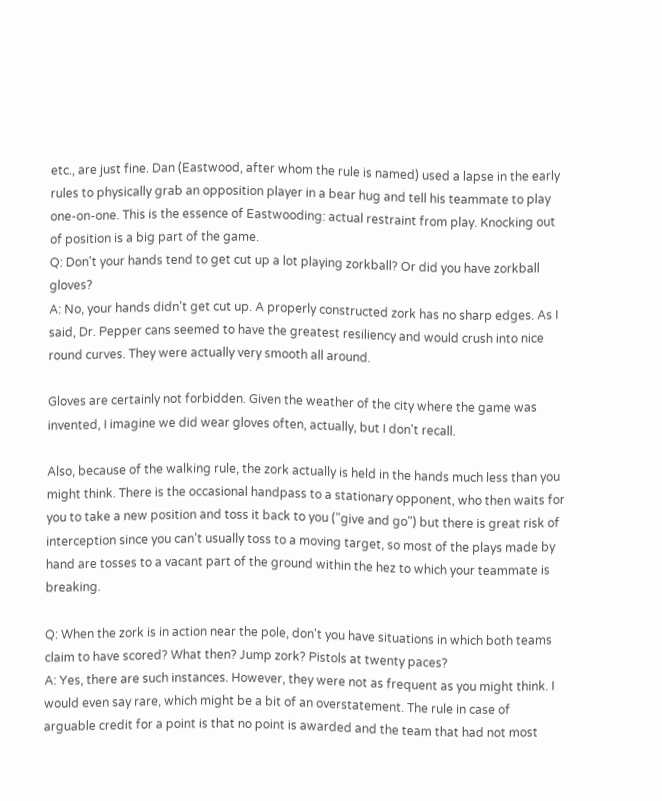etc., are just fine. Dan (Eastwood, after whom the rule is named) used a lapse in the early rules to physically grab an opposition player in a bear hug and tell his teammate to play one-on-one. This is the essence of Eastwooding: actual restraint from play. Knocking out of position is a big part of the game.
Q: Don't your hands tend to get cut up a lot playing zorkball? Or did you have zorkball gloves?
A: No, your hands didn't get cut up. A properly constructed zork has no sharp edges. As I said, Dr. Pepper cans seemed to have the greatest resiliency and would crush into nice round curves. They were actually very smooth all around.

Gloves are certainly not forbidden. Given the weather of the city where the game was invented, I imagine we did wear gloves often, actually, but I don't recall.

Also, because of the walking rule, the zork actually is held in the hands much less than you might think. There is the occasional handpass to a stationary opponent, who then waits for you to take a new position and toss it back to you ("give and go") but there is great risk of interception since you can't usually toss to a moving target, so most of the plays made by hand are tosses to a vacant part of the ground within the hez to which your teammate is breaking.

Q: When the zork is in action near the pole, don't you have situations in which both teams claim to have scored? What then? Jump zork? Pistols at twenty paces?
A: Yes, there are such instances. However, they were not as frequent as you might think. I would even say rare, which might be a bit of an overstatement. The rule in case of arguable credit for a point is that no point is awarded and the team that had not most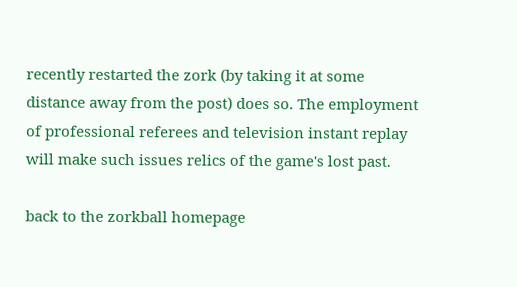recently restarted the zork (by taking it at some distance away from the post) does so. The employment of professional referees and television instant replay will make such issues relics of the game's lost past.

back to the zorkball homepage